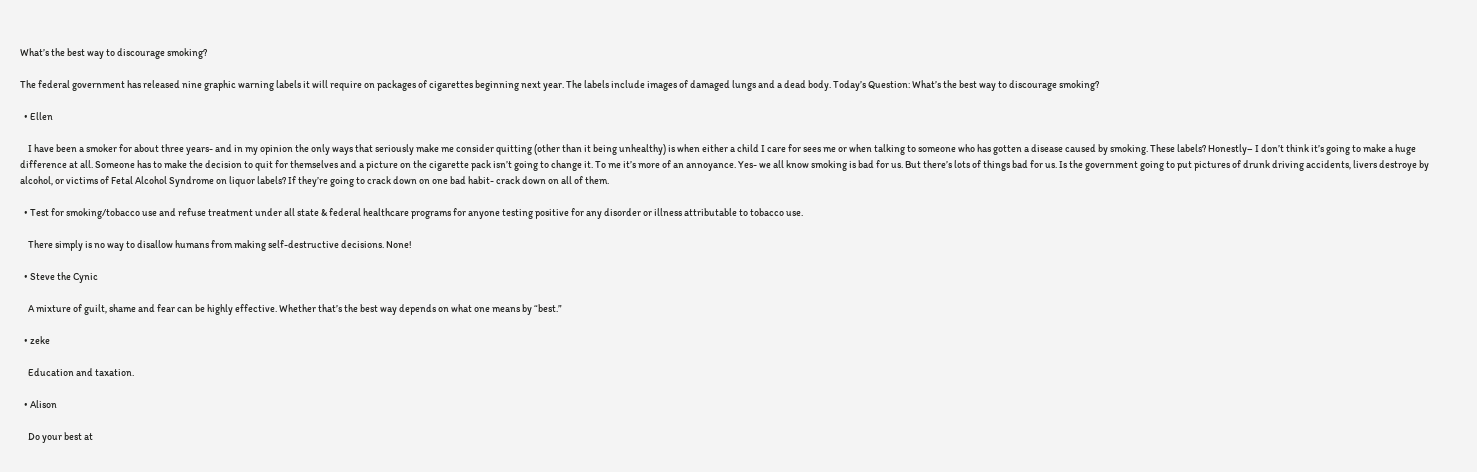What’s the best way to discourage smoking?

The federal government has released nine graphic warning labels it will require on packages of cigarettes beginning next year. The labels include images of damaged lungs and a dead body. Today’s Question: What’s the best way to discourage smoking?

  • Ellen

    I have been a smoker for about three years- and in my opinion the only ways that seriously make me consider quitting (other than it being unhealthy) is when either a child I care for sees me or when talking to someone who has gotten a disease caused by smoking. These labels? Honestly– I don’t think it’s going to make a huge difference at all. Someone has to make the decision to quit for themselves and a picture on the cigarette pack isn’t going to change it. To me it’s more of an annoyance. Yes- we all know smoking is bad for us. But there’s lots of things bad for us. Is the government going to put pictures of drunk driving accidents, livers destroye by alcohol, or victims of Fetal Alcohol Syndrome on liquor labels? If they’re going to crack down on one bad habit- crack down on all of them.

  • Test for smoking/tobacco use and refuse treatment under all state & federal healthcare programs for anyone testing positive for any disorder or illness attributable to tobacco use.

    There simply is no way to disallow humans from making self-destructive decisions. None!

  • Steve the Cynic

    A mixture of guilt, shame and fear can be highly effective. Whether that’s the best way depends on what one means by “best.”

  • zeke

    Education and taxation.

  • Alison

    Do your best at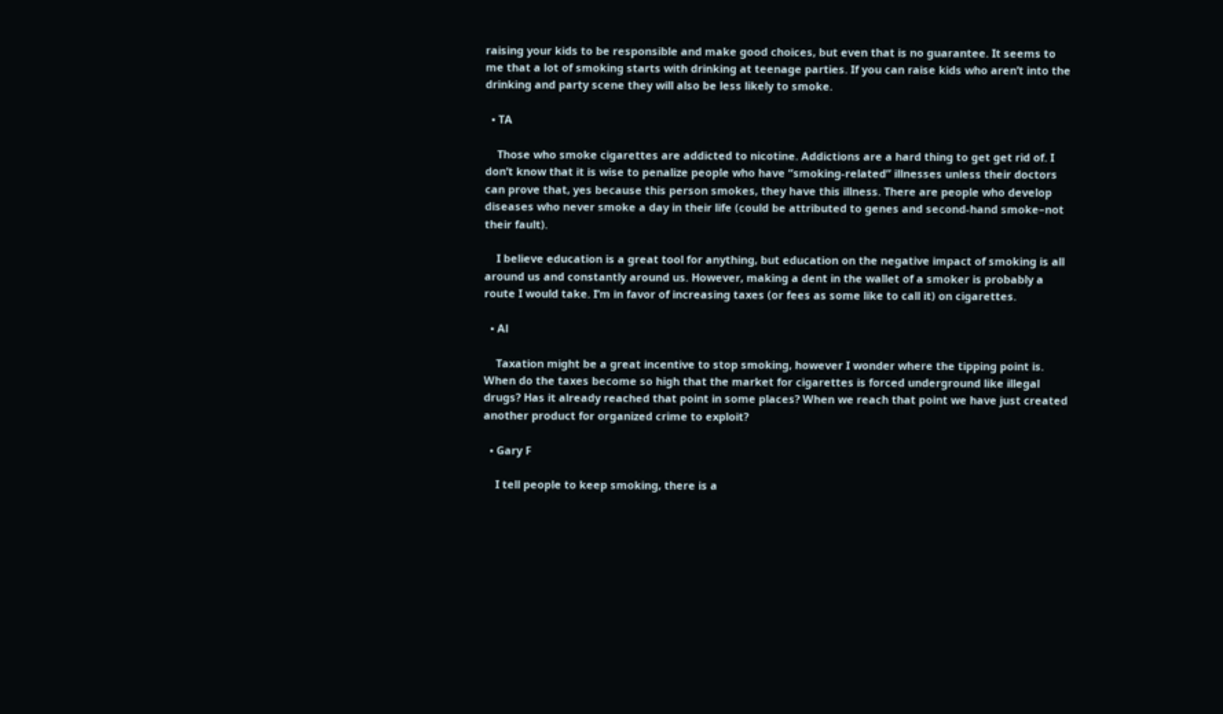raising your kids to be responsible and make good choices, but even that is no guarantee. It seems to me that a lot of smoking starts with drinking at teenage parties. If you can raise kids who aren’t into the drinking and party scene they will also be less likely to smoke.

  • TA

    Those who smoke cigarettes are addicted to nicotine. Addictions are a hard thing to get get rid of. I don’t know that it is wise to penalize people who have “smoking-related” illnesses unless their doctors can prove that, yes because this person smokes, they have this illness. There are people who develop diseases who never smoke a day in their life (could be attributed to genes and second-hand smoke–not their fault).

    I believe education is a great tool for anything, but education on the negative impact of smoking is all around us and constantly around us. However, making a dent in the wallet of a smoker is probably a route I would take. I’m in favor of increasing taxes (or fees as some like to call it) on cigarettes.

  • Al

    Taxation might be a great incentive to stop smoking, however I wonder where the tipping point is. When do the taxes become so high that the market for cigarettes is forced underground like illegal drugs? Has it already reached that point in some places? When we reach that point we have just created another product for organized crime to exploit?

  • Gary F

    I tell people to keep smoking, there is a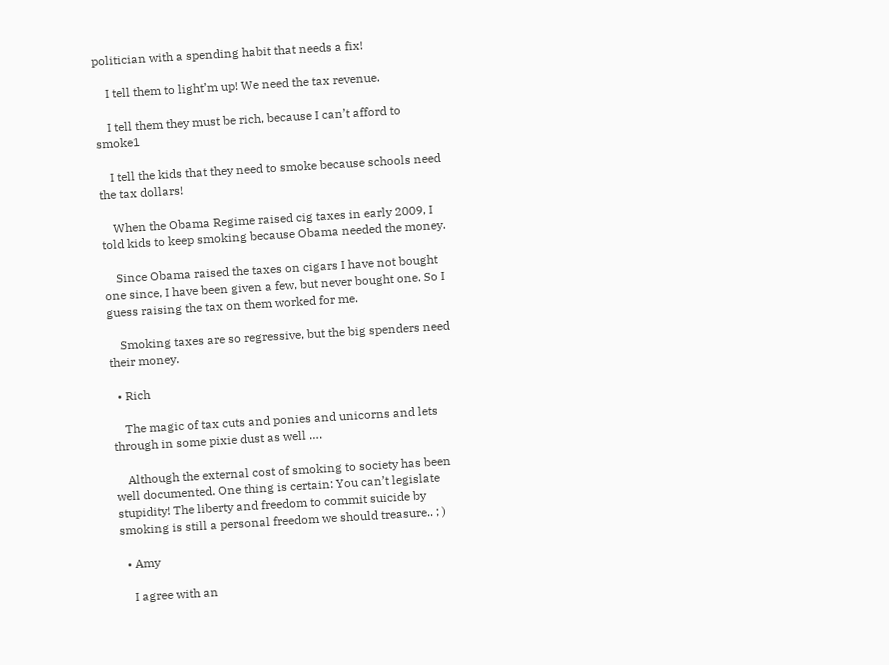politician with a spending habit that needs a fix!

    I tell them to light’m up! We need the tax revenue.

    I tell them they must be rich, because I can’t afford to smoke1

    I tell the kids that they need to smoke because schools need the tax dollars!

    When the Obama Regime raised cig taxes in early 2009, I told kids to keep smoking because Obama needed the money.

    Since Obama raised the taxes on cigars I have not bought one since, I have been given a few, but never bought one. So I guess raising the tax on them worked for me.

    Smoking taxes are so regressive, but the big spenders need their money.

  • Rich

    The magic of tax cuts and ponies and unicorns and lets through in some pixie dust as well ….

    Although the external cost of smoking to society has been well documented. One thing is certain: You can’t legislate stupidity! The liberty and freedom to commit suicide by smoking is still a personal freedom we should treasure.. ; )

  • Amy

    I agree with an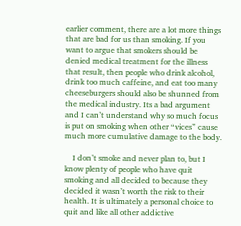earlier comment, there are a lot more things that are bad for us than smoking. If you want to argue that smokers should be denied medical treatment for the illness that result, then people who drink alcohol, drink too much caffeine, and eat too many cheeseburgers should also be shunned from the medical industry. Its a bad argument and I can’t understand why so much focus is put on smoking when other “vices” cause much more cumulative damage to the body.

    I don’t smoke and never plan to, but I know plenty of people who have quit smoking and all decided to because they decided it wasn’t worth the risk to their health. It is ultimately a personal choice to quit and like all other addictive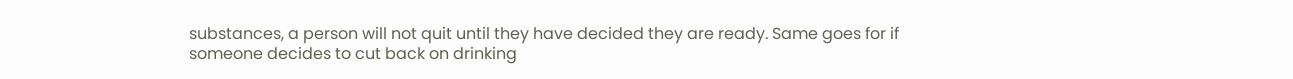substances, a person will not quit until they have decided they are ready. Same goes for if someone decides to cut back on drinking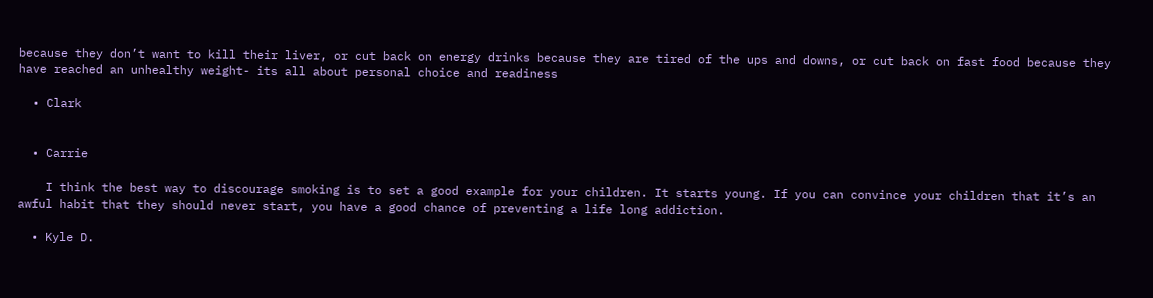because they don’t want to kill their liver, or cut back on energy drinks because they are tired of the ups and downs, or cut back on fast food because they have reached an unhealthy weight- its all about personal choice and readiness

  • Clark


  • Carrie

    I think the best way to discourage smoking is to set a good example for your children. It starts young. If you can convince your children that it’s an awful habit that they should never start, you have a good chance of preventing a life long addiction.

  • Kyle D.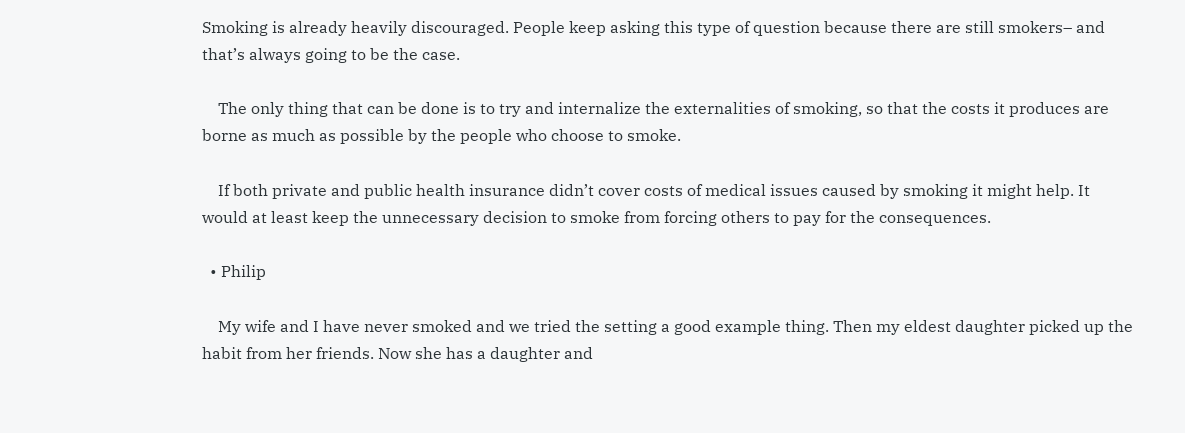Smoking is already heavily discouraged. People keep asking this type of question because there are still smokers– and that’s always going to be the case.

    The only thing that can be done is to try and internalize the externalities of smoking, so that the costs it produces are borne as much as possible by the people who choose to smoke.

    If both private and public health insurance didn’t cover costs of medical issues caused by smoking it might help. It would at least keep the unnecessary decision to smoke from forcing others to pay for the consequences.

  • Philip

    My wife and I have never smoked and we tried the setting a good example thing. Then my eldest daughter picked up the habit from her friends. Now she has a daughter and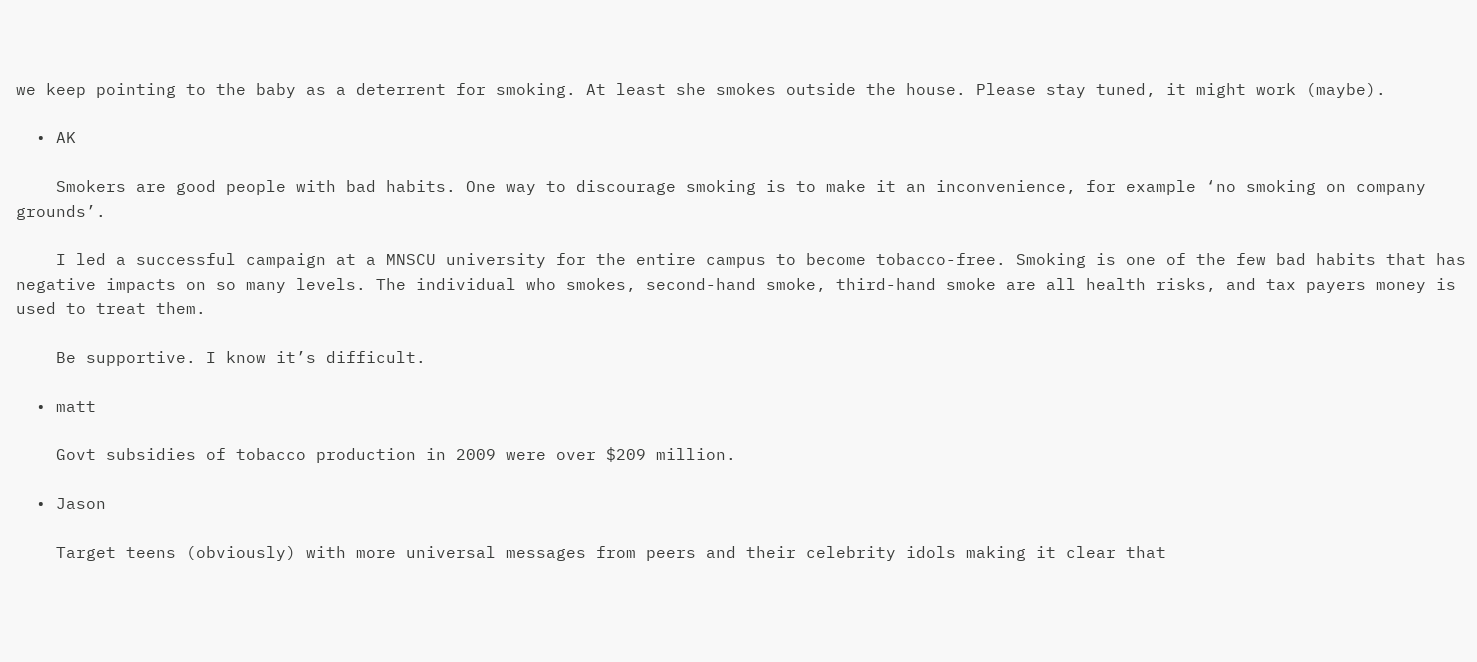we keep pointing to the baby as a deterrent for smoking. At least she smokes outside the house. Please stay tuned, it might work (maybe).

  • AK

    Smokers are good people with bad habits. One way to discourage smoking is to make it an inconvenience, for example ‘no smoking on company grounds’.

    I led a successful campaign at a MNSCU university for the entire campus to become tobacco-free. Smoking is one of the few bad habits that has negative impacts on so many levels. The individual who smokes, second-hand smoke, third-hand smoke are all health risks, and tax payers money is used to treat them.

    Be supportive. I know it’s difficult.

  • matt

    Govt subsidies of tobacco production in 2009 were over $209 million.

  • Jason

    Target teens (obviously) with more universal messages from peers and their celebrity idols making it clear that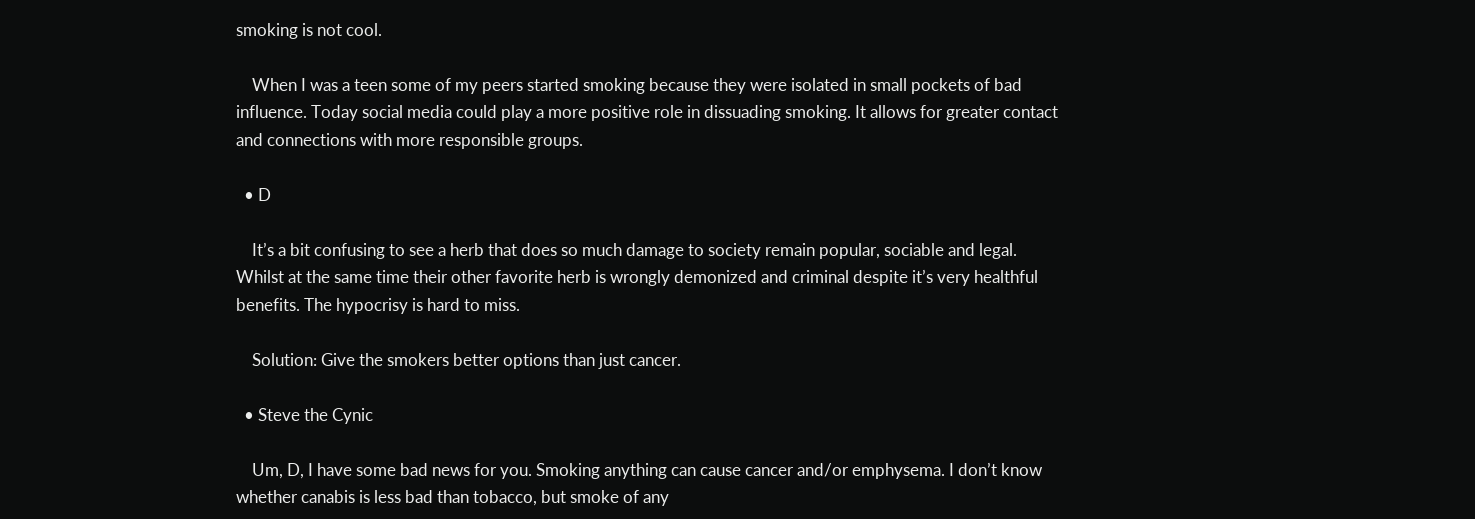smoking is not cool.

    When I was a teen some of my peers started smoking because they were isolated in small pockets of bad influence. Today social media could play a more positive role in dissuading smoking. It allows for greater contact and connections with more responsible groups.

  • D

    It’s a bit confusing to see a herb that does so much damage to society remain popular, sociable and legal. Whilst at the same time their other favorite herb is wrongly demonized and criminal despite it’s very healthful benefits. The hypocrisy is hard to miss.

    Solution: Give the smokers better options than just cancer.

  • Steve the Cynic

    Um, D, I have some bad news for you. Smoking anything can cause cancer and/or emphysema. I don’t know whether canabis is less bad than tobacco, but smoke of any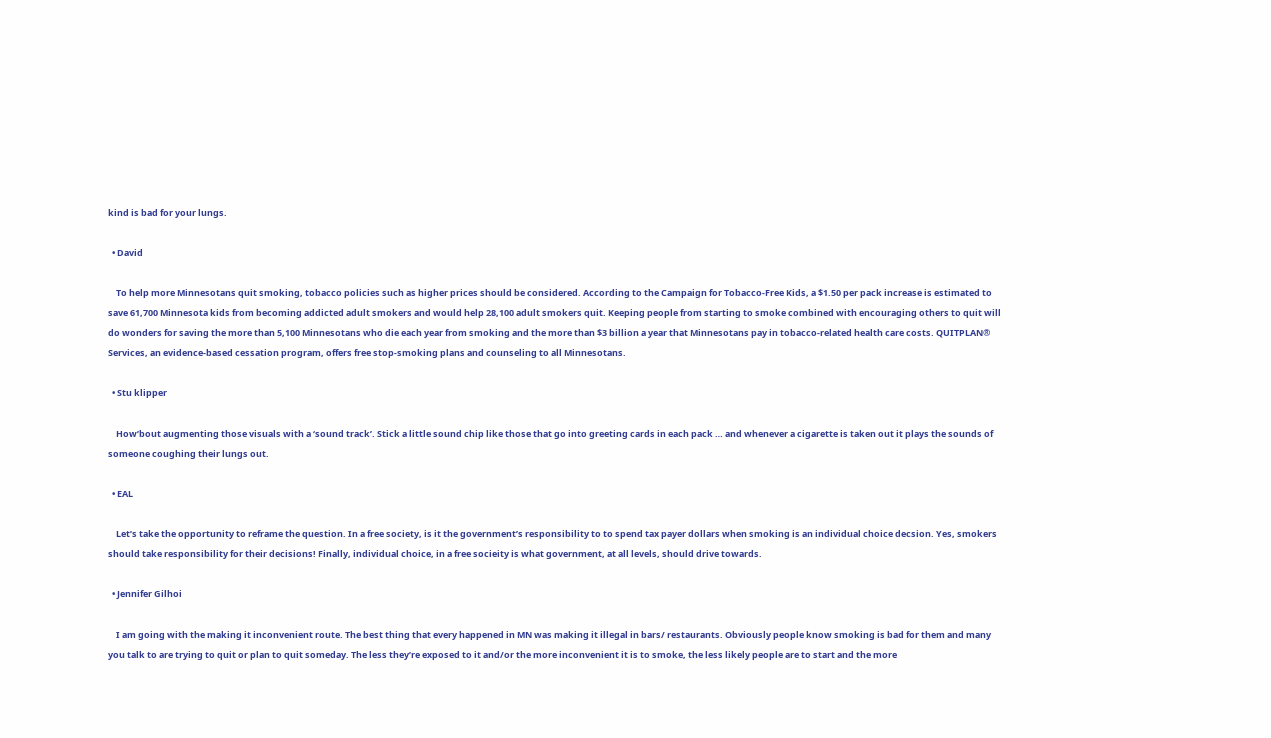kind is bad for your lungs.

  • David

    To help more Minnesotans quit smoking, tobacco policies such as higher prices should be considered. According to the Campaign for Tobacco-Free Kids, a $1.50 per pack increase is estimated to save 61,700 Minnesota kids from becoming addicted adult smokers and would help 28,100 adult smokers quit. Keeping people from starting to smoke combined with encouraging others to quit will do wonders for saving the more than 5,100 Minnesotans who die each year from smoking and the more than $3 billion a year that Minnesotans pay in tobacco-related health care costs. QUITPLAN® Services, an evidence-based cessation program, offers free stop-smoking plans and counseling to all Minnesotans.

  • Stu klipper

    How’bout augmenting those visuals with a ‘sound track’. Stick a little sound chip like those that go into greeting cards in each pack … and whenever a cigarette is taken out it plays the sounds of someone coughing their lungs out.

  • EAL

    Let’s take the opportunity to reframe the question. In a free society, is it the government’s responsibility to to spend tax payer dollars when smoking is an individual choice decsion. Yes, smokers should take responsibility for their decisions! Finally, individual choice, in a free socieity is what government, at all levels, should drive towards.

  • Jennifer Gilhoi

    I am going with the making it inconvenient route. The best thing that every happened in MN was making it illegal in bars/ restaurants. Obviously people know smoking is bad for them and many you talk to are trying to quit or plan to quit someday. The less they’re exposed to it and/or the more inconvenient it is to smoke, the less likely people are to start and the more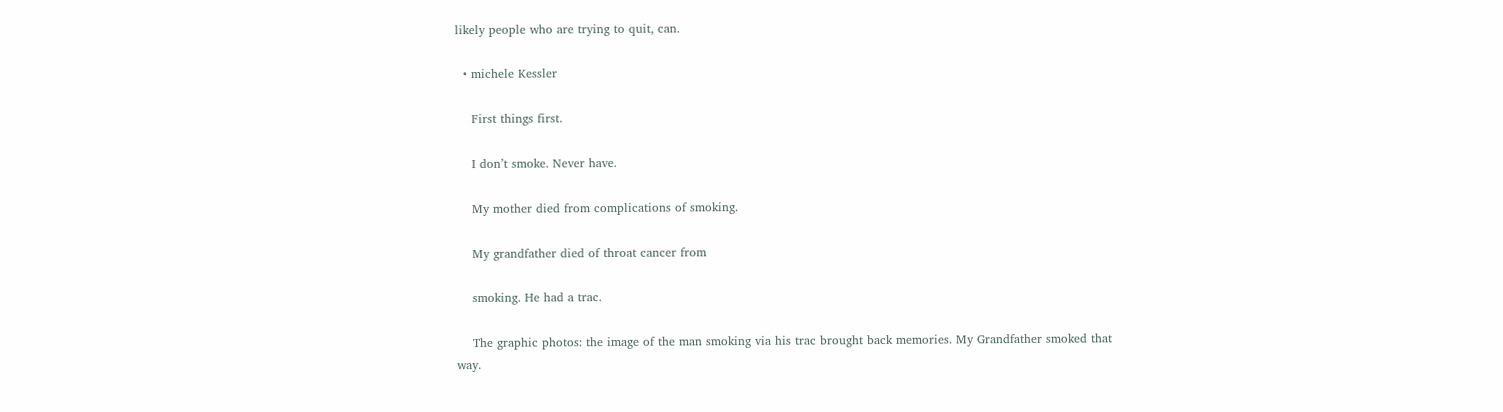likely people who are trying to quit, can.

  • michele Kessler

    First things first.

    I don’t smoke. Never have.

    My mother died from complications of smoking.

    My grandfather died of throat cancer from

    smoking. He had a trac.

    The graphic photos: the image of the man smoking via his trac brought back memories. My Grandfather smoked that way.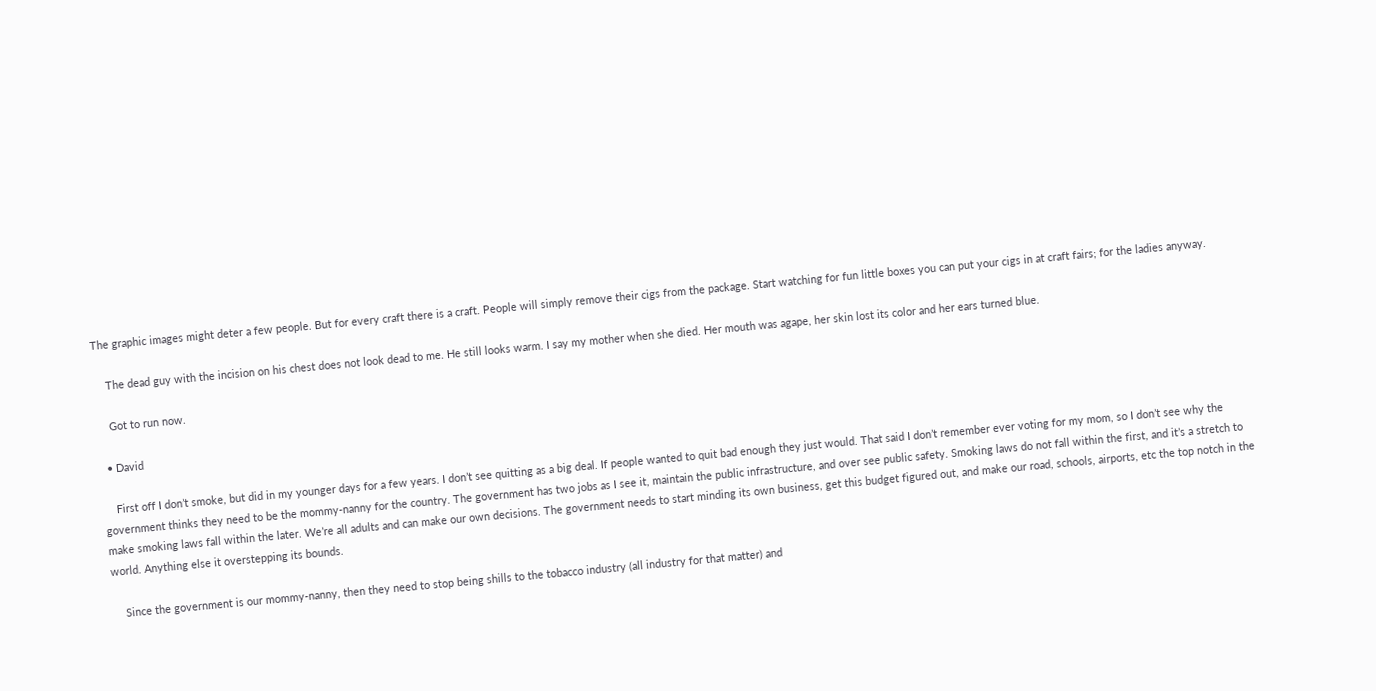The graphic images might deter a few people. But for every craft there is a craft. People will simply remove their cigs from the package. Start watching for fun little boxes you can put your cigs in at craft fairs; for the ladies anyway.

    The dead guy with the incision on his chest does not look dead to me. He still looks warm. I say my mother when she died. Her mouth was agape, her skin lost its color and her ears turned blue.

    Got to run now.

  • David

    First off I don’t smoke, but did in my younger days for a few years. I don’t see quitting as a big deal. If people wanted to quit bad enough they just would. That said I don’t remember ever voting for my mom, so I don’t see why the government thinks they need to be the mommy-nanny for the country. The government has two jobs as I see it, maintain the public infrastructure, and over see public safety. Smoking laws do not fall within the first, and it’s a stretch to make smoking laws fall within the later. We’re all adults and can make our own decisions. The government needs to start minding its own business, get this budget figured out, and make our road, schools, airports, etc the top notch in the world. Anything else it overstepping its bounds.

    Since the government is our mommy-nanny, then they need to stop being shills to the tobacco industry (all industry for that matter) and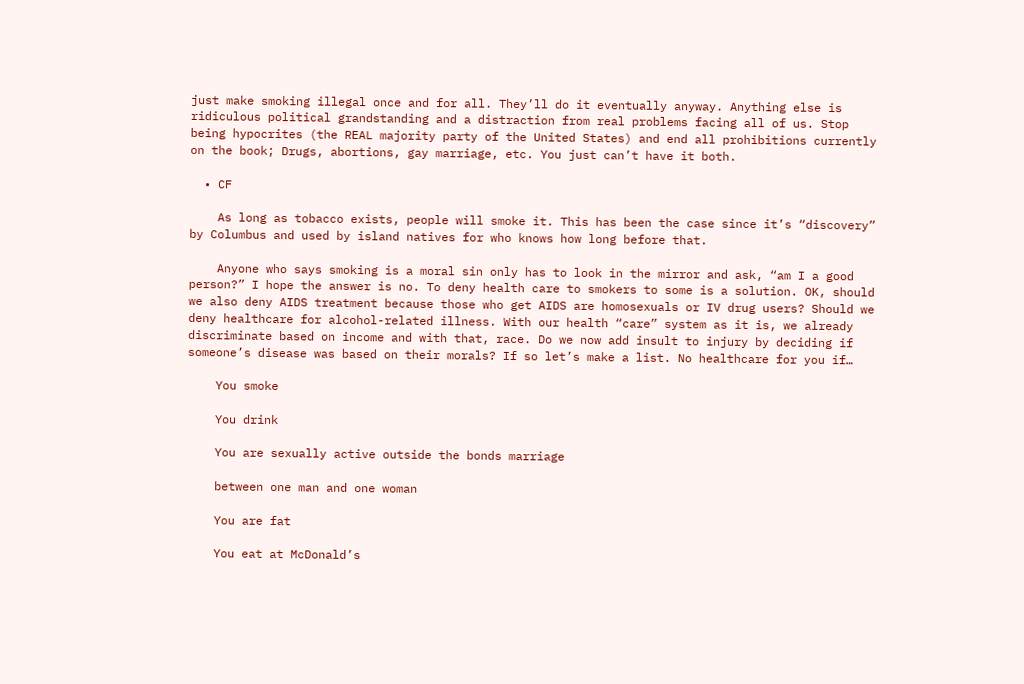just make smoking illegal once and for all. They’ll do it eventually anyway. Anything else is ridiculous political grandstanding and a distraction from real problems facing all of us. Stop being hypocrites (the REAL majority party of the United States) and end all prohibitions currently on the book; Drugs, abortions, gay marriage, etc. You just can’t have it both.

  • CF

    As long as tobacco exists, people will smoke it. This has been the case since it’s “discovery” by Columbus and used by island natives for who knows how long before that.

    Anyone who says smoking is a moral sin only has to look in the mirror and ask, “am I a good person?” I hope the answer is no. To deny health care to smokers to some is a solution. OK, should we also deny AIDS treatment because those who get AIDS are homosexuals or IV drug users? Should we deny healthcare for alcohol-related illness. With our health “care” system as it is, we already discriminate based on income and with that, race. Do we now add insult to injury by deciding if someone’s disease was based on their morals? If so let’s make a list. No healthcare for you if…

    You smoke

    You drink

    You are sexually active outside the bonds marriage

    between one man and one woman

    You are fat

    You eat at McDonald’s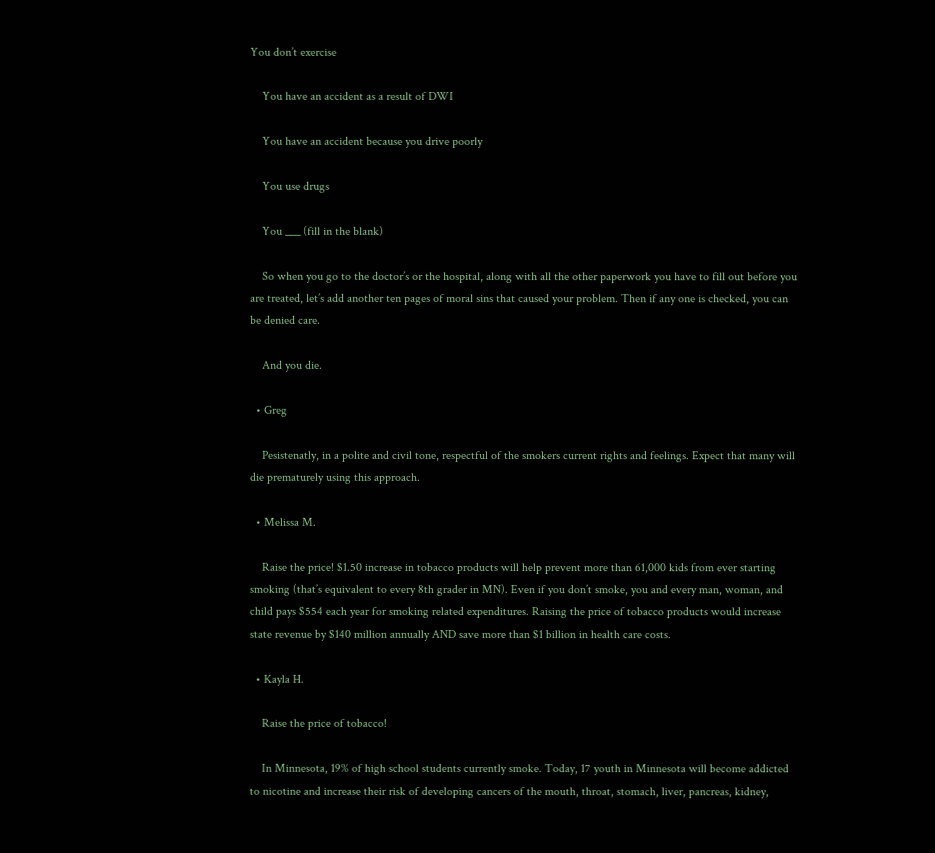You don’t exercise

    You have an accident as a result of DWI

    You have an accident because you drive poorly

    You use drugs

    You ___ (fill in the blank)

    So when you go to the doctor’s or the hospital, along with all the other paperwork you have to fill out before you are treated, let’s add another ten pages of moral sins that caused your problem. Then if any one is checked, you can be denied care.

    And you die.

  • Greg

    Pesistenatly, in a polite and civil tone, respectful of the smokers current rights and feelings. Expect that many will die prematurely using this approach.

  • Melissa M.

    Raise the price! $1.50 increase in tobacco products will help prevent more than 61,000 kids from ever starting smoking (that’s equivalent to every 8th grader in MN). Even if you don’t smoke, you and every man, woman, and child pays $554 each year for smoking related expenditures. Raising the price of tobacco products would increase state revenue by $140 million annually AND save more than $1 billion in health care costs.

  • Kayla H.

    Raise the price of tobacco!

    In Minnesota, 19% of high school students currently smoke. Today, 17 youth in Minnesota will become addicted to nicotine and increase their risk of developing cancers of the mouth, throat, stomach, liver, pancreas, kidney,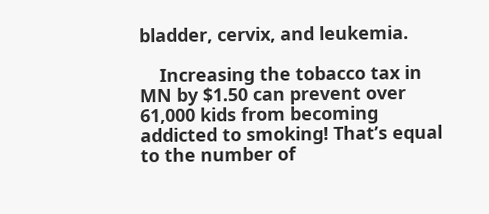bladder, cervix, and leukemia.

    Increasing the tobacco tax in MN by $1.50 can prevent over 61,000 kids from becoming addicted to smoking! That’s equal to the number of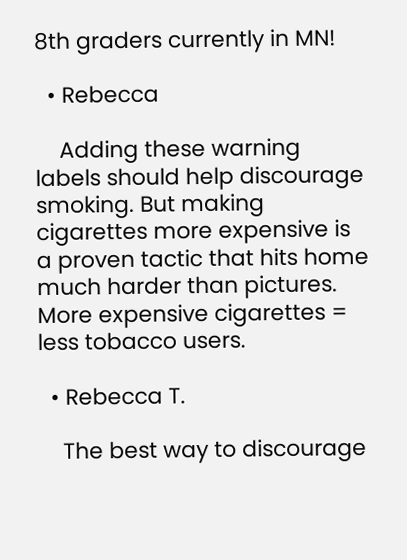8th graders currently in MN!

  • Rebecca

    Adding these warning labels should help discourage smoking. But making cigarettes more expensive is a proven tactic that hits home much harder than pictures. More expensive cigarettes = less tobacco users.

  • Rebecca T.

    The best way to discourage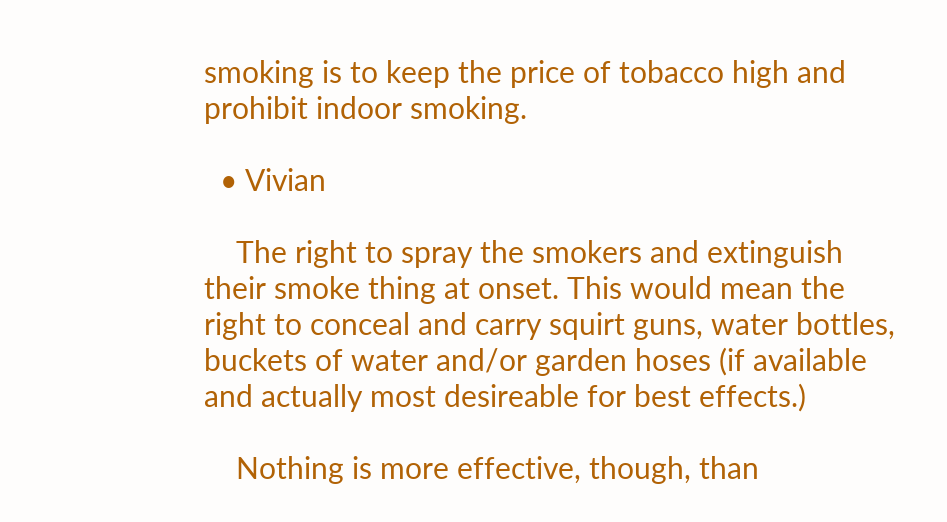smoking is to keep the price of tobacco high and prohibit indoor smoking.

  • Vivian

    The right to spray the smokers and extinguish their smoke thing at onset. This would mean the right to conceal and carry squirt guns, water bottles, buckets of water and/or garden hoses (if available and actually most desireable for best effects.)

    Nothing is more effective, though, than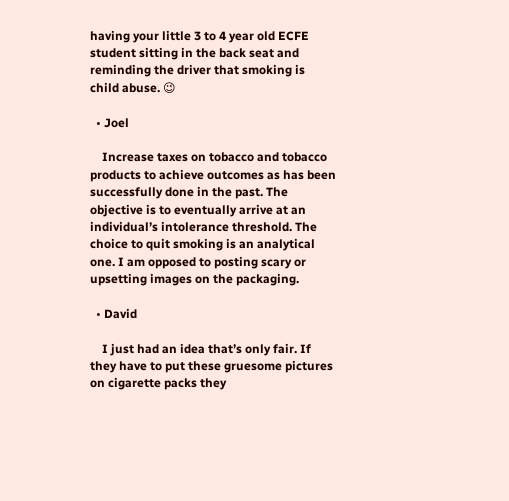having your little 3 to 4 year old ECFE student sitting in the back seat and reminding the driver that smoking is child abuse. 😉

  • Joel

    Increase taxes on tobacco and tobacco products to achieve outcomes as has been successfully done in the past. The objective is to eventually arrive at an individual’s intolerance threshold. The choice to quit smoking is an analytical one. I am opposed to posting scary or upsetting images on the packaging.

  • David

    I just had an idea that’s only fair. If they have to put these gruesome pictures on cigarette packs they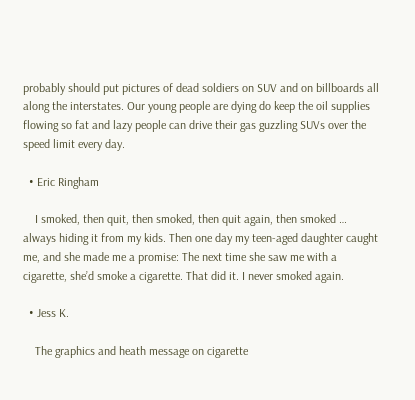probably should put pictures of dead soldiers on SUV and on billboards all along the interstates. Our young people are dying do keep the oil supplies flowing so fat and lazy people can drive their gas guzzling SUVs over the speed limit every day.

  • Eric Ringham

    I smoked, then quit, then smoked, then quit again, then smoked … always hiding it from my kids. Then one day my teen-aged daughter caught me, and she made me a promise: The next time she saw me with a cigarette, she’d smoke a cigarette. That did it. I never smoked again.

  • Jess K.

    The graphics and heath message on cigarette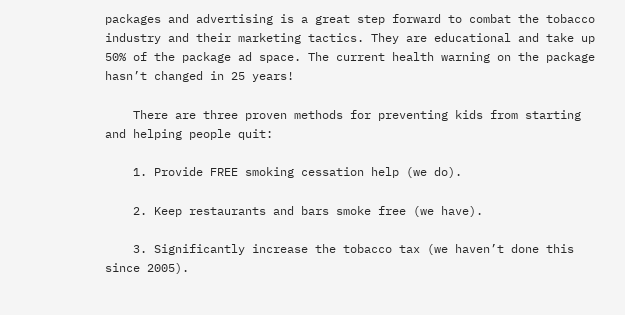packages and advertising is a great step forward to combat the tobacco industry and their marketing tactics. They are educational and take up 50% of the package ad space. The current health warning on the package hasn’t changed in 25 years!

    There are three proven methods for preventing kids from starting and helping people quit:

    1. Provide FREE smoking cessation help (we do).

    2. Keep restaurants and bars smoke free (we have).

    3. Significantly increase the tobacco tax (we haven’t done this since 2005).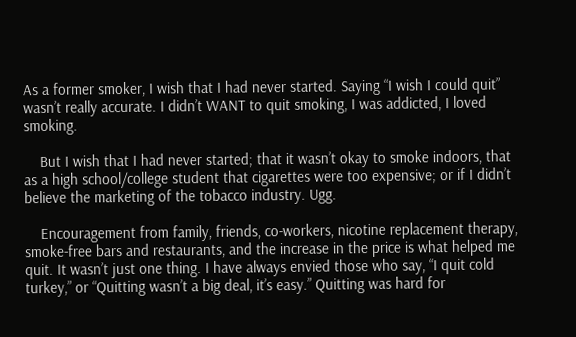As a former smoker, I wish that I had never started. Saying “I wish I could quit” wasn’t really accurate. I didn’t WANT to quit smoking, I was addicted, I loved smoking.

    But I wish that I had never started; that it wasn’t okay to smoke indoors, that as a high school/college student that cigarettes were too expensive; or if I didn’t believe the marketing of the tobacco industry. Ugg.

    Encouragement from family, friends, co-workers, nicotine replacement therapy, smoke-free bars and restaurants, and the increase in the price is what helped me quit. It wasn’t just one thing. I have always envied those who say, “I quit cold turkey,” or “Quitting wasn’t a big deal, it’s easy.” Quitting was hard for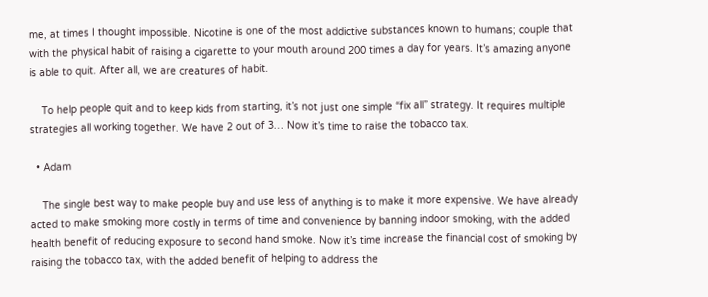me, at times I thought impossible. Nicotine is one of the most addictive substances known to humans; couple that with the physical habit of raising a cigarette to your mouth around 200 times a day for years. It’s amazing anyone is able to quit. After all, we are creatures of habit.

    To help people quit and to keep kids from starting, it’s not just one simple “fix all” strategy. It requires multiple strategies all working together. We have 2 out of 3… Now it’s time to raise the tobacco tax.

  • Adam

    The single best way to make people buy and use less of anything is to make it more expensive. We have already acted to make smoking more costly in terms of time and convenience by banning indoor smoking, with the added health benefit of reducing exposure to second hand smoke. Now it’s time increase the financial cost of smoking by raising the tobacco tax, with the added benefit of helping to address the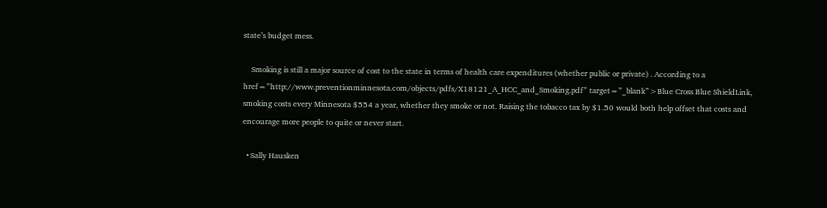state’s budget mess.

    Smoking is still a major source of cost to the state in terms of health care expenditures (whether public or private) . According to a href=”http://www.preventionminnesota.com/objects/pdfs/X18121_A_HCC_and_Smoking.pdf” target=”_blank”>Blue Cross Blue ShieldLink, smoking costs every Minnesota $554 a year, whether they smoke or not. Raising the tobacco tax by $1.50 would both help offset that costs and encourage more people to quite or never start.

  • Sally Hausken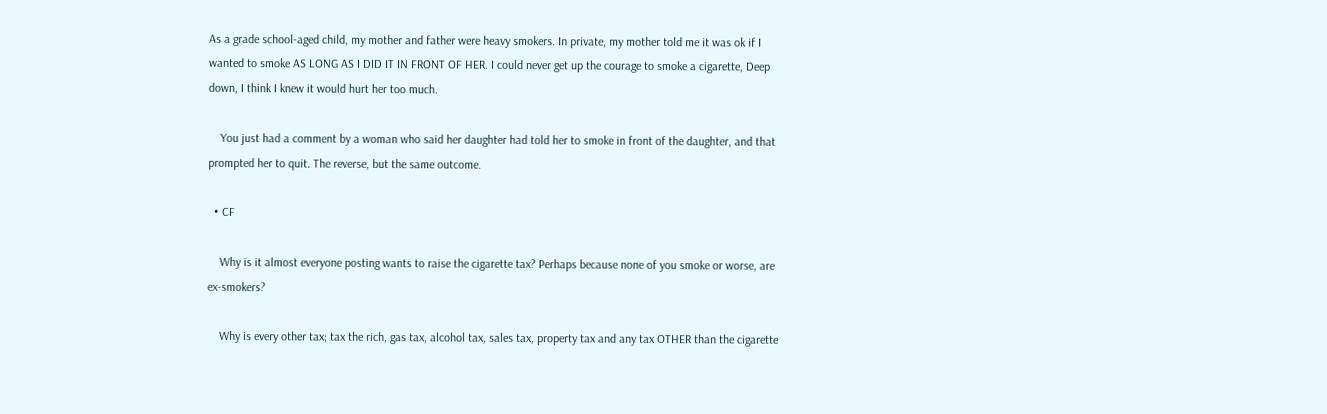As a grade school-aged child, my mother and father were heavy smokers. In private, my mother told me it was ok if I wanted to smoke AS LONG AS I DID IT IN FRONT OF HER. I could never get up the courage to smoke a cigarette, Deep down, I think I knew it would hurt her too much.

    You just had a comment by a woman who said her daughter had told her to smoke in front of the daughter, and that prompted her to quit. The reverse, but the same outcome.

  • CF

    Why is it almost everyone posting wants to raise the cigarette tax? Perhaps because none of you smoke or worse, are ex-smokers?

    Why is every other tax; tax the rich, gas tax, alcohol tax, sales tax, property tax and any tax OTHER than the cigarette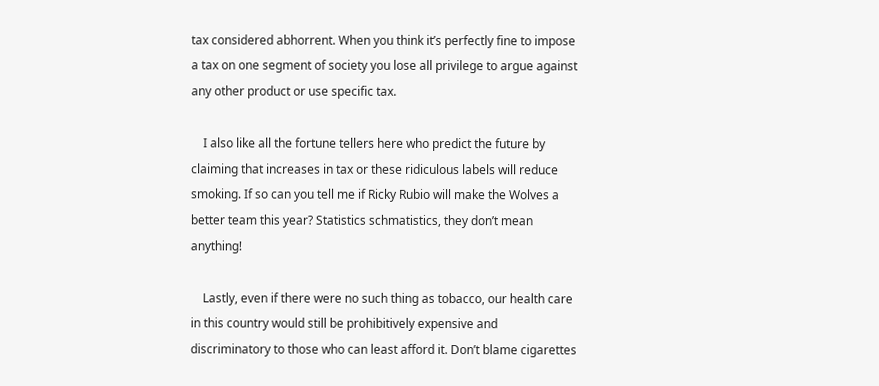tax considered abhorrent. When you think it’s perfectly fine to impose a tax on one segment of society you lose all privilege to argue against any other product or use specific tax.

    I also like all the fortune tellers here who predict the future by claiming that increases in tax or these ridiculous labels will reduce smoking. If so can you tell me if Ricky Rubio will make the Wolves a better team this year? Statistics schmatistics, they don’t mean anything!

    Lastly, even if there were no such thing as tobacco, our health care in this country would still be prohibitively expensive and discriminatory to those who can least afford it. Don’t blame cigarettes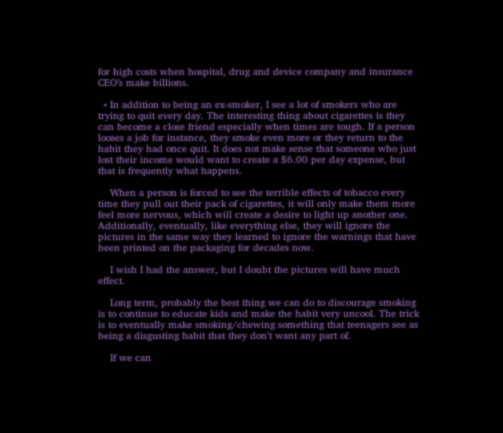for high costs when hospital, drug and device company and insurance CEO’s make billions.

  • In addition to being an ex-smoker, I see a lot of smokers who are trying to quit every day. The interesting thing about cigarettes is they can become a close friend especially when times are tough. If a person looses a job for instance, they smoke even more or they return to the habit they had once quit. It does not make sense that someone who just lost their income would want to create a $6.00 per day expense, but that is frequently what happens.

    When a person is forced to see the terrible effects of tobacco every time they pull out their pack of cigarettes, it will only make them more feel more nervous, which will create a desire to light up another one. Additionally, eventually, like everything else, they will ignore the pictures in the same way they learned to ignore the warnings that have been printed on the packaging for decades now.

    I wish I had the answer, but I doubt the pictures will have much effect.

    Long term, probably the best thing we can do to discourage smoking is to continue to educate kids and make the habit very uncool. The trick is to eventually make smoking/chewing something that teenagers see as being a disgusting habit that they don’t want any part of.

    If we can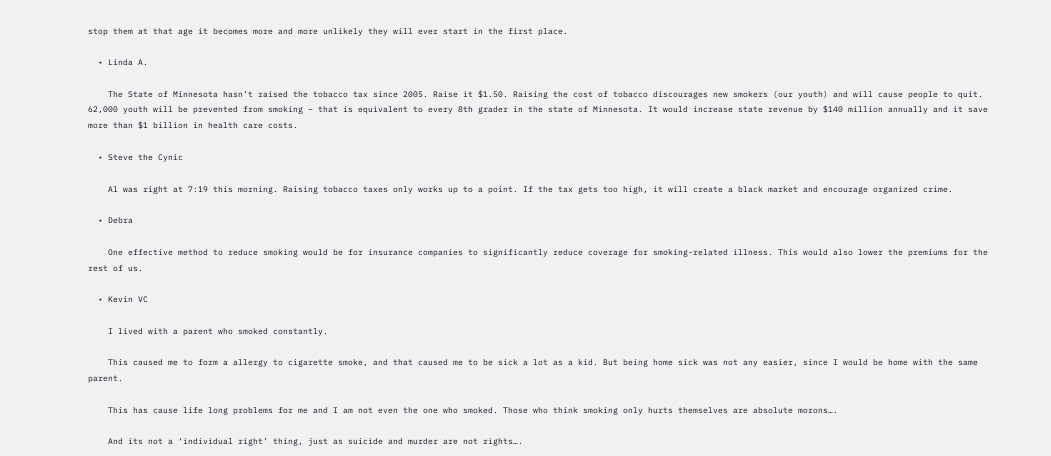stop them at that age it becomes more and more unlikely they will ever start in the first place.

  • Linda A.

    The State of Minnesota hasn’t raised the tobacco tax since 2005. Raise it $1.50. Raising the cost of tobacco discourages new smokers (our youth) and will cause people to quit. 62,000 youth will be prevented from smoking – that is equivalent to every 8th grader in the state of Minnesota. It would increase state revenue by $140 million annually and it save more than $1 billion in health care costs.

  • Steve the Cynic

    Al was right at 7:19 this morning. Raising tobacco taxes only works up to a point. If the tax gets too high, it will create a black market and encourage organized crime.

  • Debra

    One effective method to reduce smoking would be for insurance companies to significantly reduce coverage for smoking-related illness. This would also lower the premiums for the rest of us.

  • Kevin VC

    I lived with a parent who smoked constantly.

    This caused me to form a allergy to cigarette smoke, and that caused me to be sick a lot as a kid. But being home sick was not any easier, since I would be home with the same parent.

    This has cause life long problems for me and I am not even the one who smoked. Those who think smoking only hurts themselves are absolute morons….

    And its not a ‘individual right’ thing, just as suicide and murder are not rights….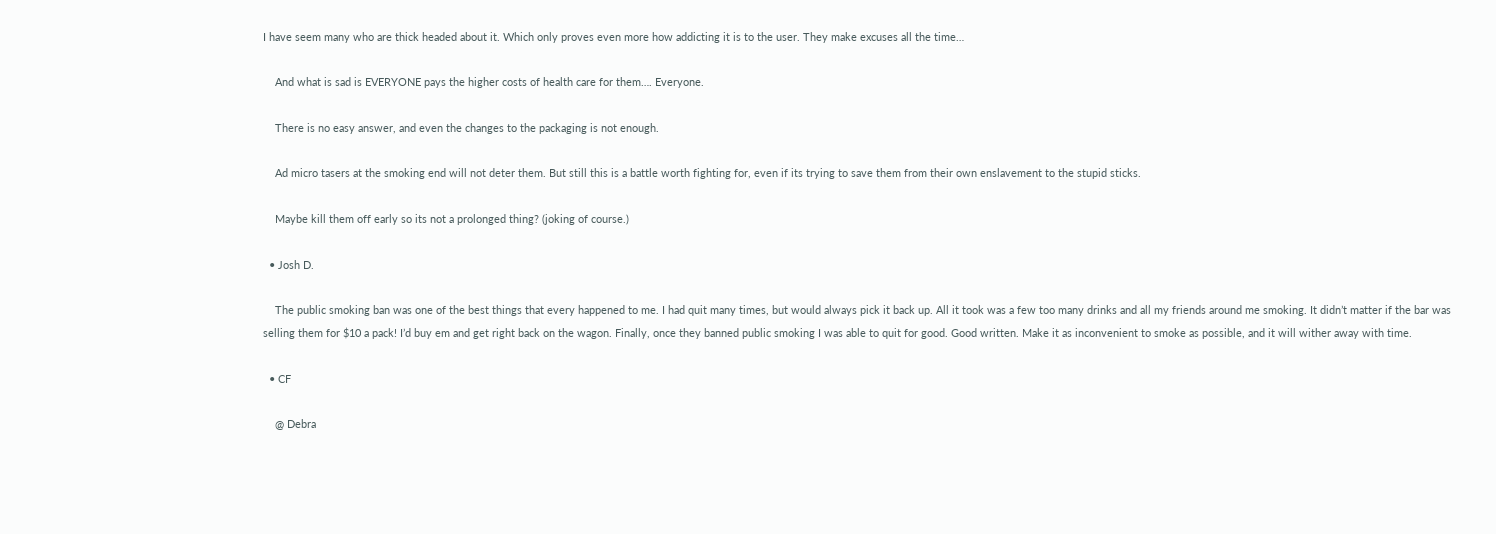I have seem many who are thick headed about it. Which only proves even more how addicting it is to the user. They make excuses all the time…

    And what is sad is EVERYONE pays the higher costs of health care for them…. Everyone.

    There is no easy answer, and even the changes to the packaging is not enough.

    Ad micro tasers at the smoking end will not deter them. But still this is a battle worth fighting for, even if its trying to save them from their own enslavement to the stupid sticks.

    Maybe kill them off early so its not a prolonged thing? (joking of course.)

  • Josh D.

    The public smoking ban was one of the best things that every happened to me. I had quit many times, but would always pick it back up. All it took was a few too many drinks and all my friends around me smoking. It didn’t matter if the bar was selling them for $10 a pack! I’d buy em and get right back on the wagon. Finally, once they banned public smoking I was able to quit for good. Good written. Make it as inconvenient to smoke as possible, and it will wither away with time.

  • CF

    @ Debra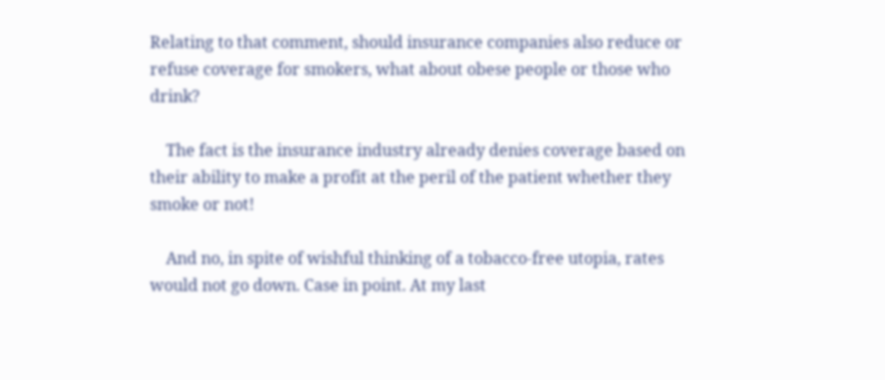Relating to that comment, should insurance companies also reduce or refuse coverage for smokers, what about obese people or those who drink?

    The fact is the insurance industry already denies coverage based on their ability to make a profit at the peril of the patient whether they smoke or not!

    And no, in spite of wishful thinking of a tobacco-free utopia, rates would not go down. Case in point. At my last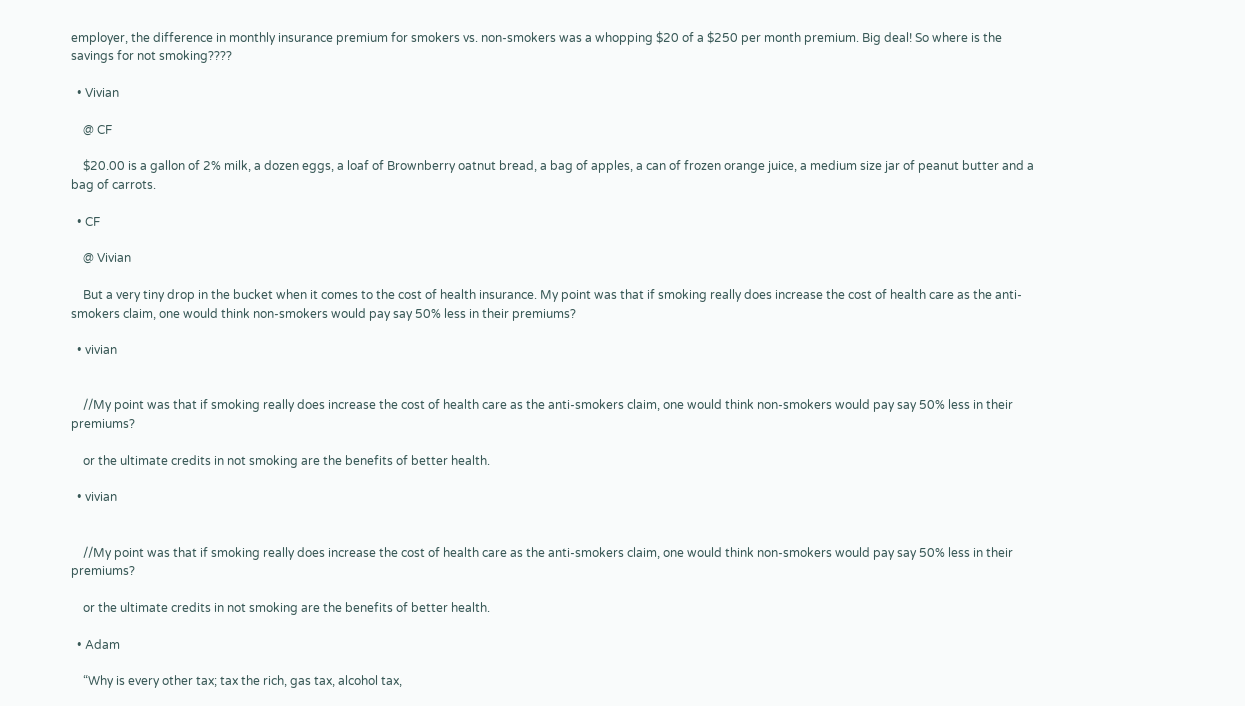employer, the difference in monthly insurance premium for smokers vs. non-smokers was a whopping $20 of a $250 per month premium. Big deal! So where is the savings for not smoking????

  • Vivian

    @ CF

    $20.00 is a gallon of 2% milk, a dozen eggs, a loaf of Brownberry oatnut bread, a bag of apples, a can of frozen orange juice, a medium size jar of peanut butter and a bag of carrots.

  • CF

    @ Vivian

    But a very tiny drop in the bucket when it comes to the cost of health insurance. My point was that if smoking really does increase the cost of health care as the anti-smokers claim, one would think non-smokers would pay say 50% less in their premiums?

  • vivian


    //My point was that if smoking really does increase the cost of health care as the anti-smokers claim, one would think non-smokers would pay say 50% less in their premiums?

    or the ultimate credits in not smoking are the benefits of better health.

  • vivian


    //My point was that if smoking really does increase the cost of health care as the anti-smokers claim, one would think non-smokers would pay say 50% less in their premiums?

    or the ultimate credits in not smoking are the benefits of better health.

  • Adam

    “Why is every other tax; tax the rich, gas tax, alcohol tax,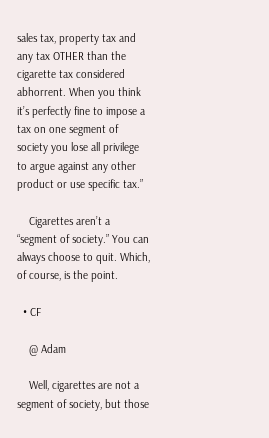sales tax, property tax and any tax OTHER than the cigarette tax considered abhorrent. When you think it’s perfectly fine to impose a tax on one segment of society you lose all privilege to argue against any other product or use specific tax.”

    Cigarettes aren’t a “segment of society.” You can always choose to quit. Which, of course, is the point.

  • CF

    @ Adam

    Well, cigarettes are not a segment of society, but those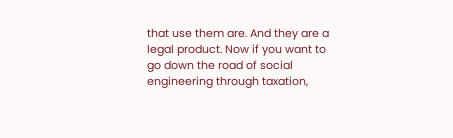that use them are. And they are a legal product. Now if you want to go down the road of social engineering through taxation,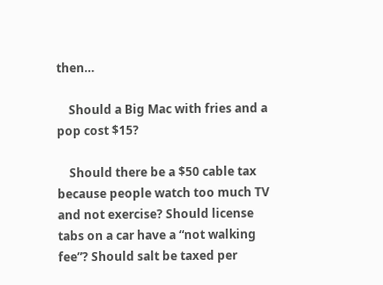then…

    Should a Big Mac with fries and a pop cost $15?

    Should there be a $50 cable tax because people watch too much TV and not exercise? Should license tabs on a car have a “not walking fee”? Should salt be taxed per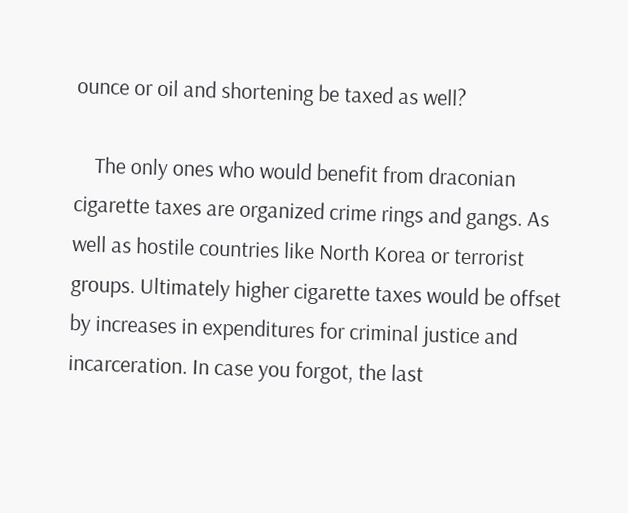ounce or oil and shortening be taxed as well?

    The only ones who would benefit from draconian cigarette taxes are organized crime rings and gangs. As well as hostile countries like North Korea or terrorist groups. Ultimately higher cigarette taxes would be offset by increases in expenditures for criminal justice and incarceration. In case you forgot, the last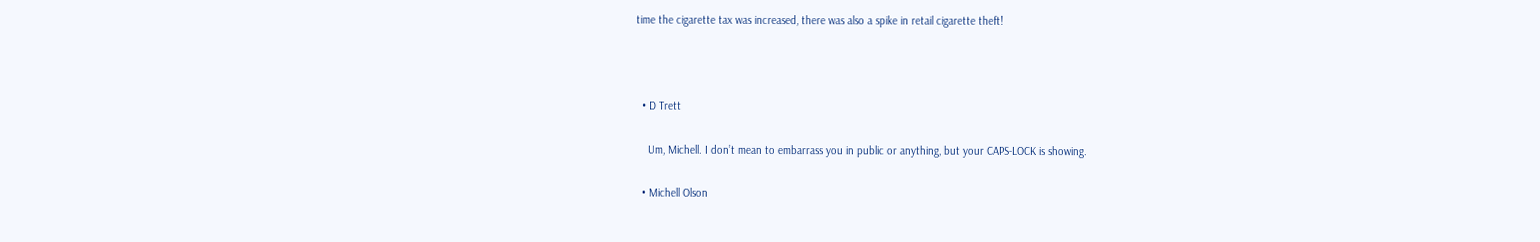time the cigarette tax was increased, there was also a spike in retail cigarette theft!



  • D Trett

    Um, Michell. I don’t mean to embarrass you in public or anything, but your CAPS-LOCK is showing.

  • Michell Olson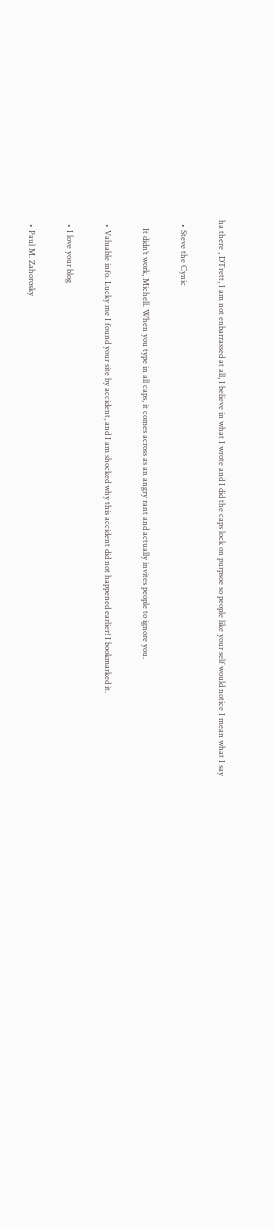ha there , DTrett, I am not enbarrassed at all, I believe in what I wrote and I did the caps lock on purpsoe so people like your self would notice I mean what I say

  • Steve the Cynic

    It didn’t work, Michell. When you type in all caps, it comes across as an angry rant and actually invites people to ignore you.

  • Valuable info. Lucky me I found your site by accident, and I am shocked why this accident did not happened earlier! I bookmarked it.

  • I love your blog

  • Paul M. Zahorosky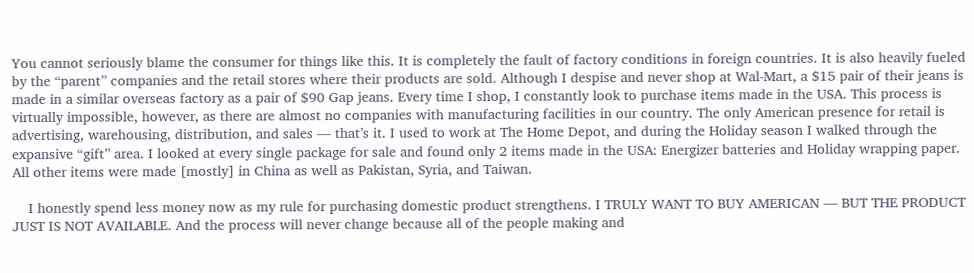You cannot seriously blame the consumer for things like this. It is completely the fault of factory conditions in foreign countries. It is also heavily fueled by the “parent” companies and the retail stores where their products are sold. Although I despise and never shop at Wal-Mart, a $15 pair of their jeans is made in a similar overseas factory as a pair of $90 Gap jeans. Every time I shop, I constantly look to purchase items made in the USA. This process is virtually impossible, however, as there are almost no companies with manufacturing facilities in our country. The only American presence for retail is advertising, warehousing, distribution, and sales — that’s it. I used to work at The Home Depot, and during the Holiday season I walked through the expansive “gift” area. I looked at every single package for sale and found only 2 items made in the USA: Energizer batteries and Holiday wrapping paper. All other items were made [mostly] in China as well as Pakistan, Syria, and Taiwan.

    I honestly spend less money now as my rule for purchasing domestic product strengthens. I TRULY WANT TO BUY AMERICAN — BUT THE PRODUCT JUST IS NOT AVAILABLE. And the process will never change because all of the people making and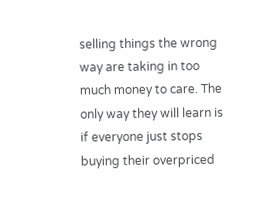selling things the wrong way are taking in too much money to care. The only way they will learn is if everyone just stops buying their overpriced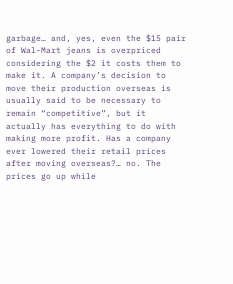garbage… and, yes, even the $15 pair of Wal-Mart jeans is overpriced considering the $2 it costs them to make it. A company’s decision to move their production overseas is usually said to be necessary to remain “competitive”, but it actually has everything to do with making more profit. Has a company ever lowered their retail prices after moving overseas?… no. The prices go up while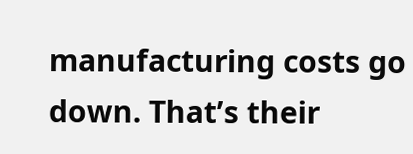manufacturing costs go down. That’s their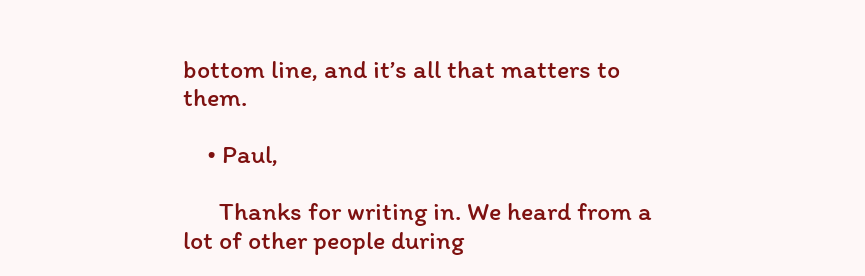bottom line, and it’s all that matters to them.

    • Paul,

      Thanks for writing in. We heard from a lot of other people during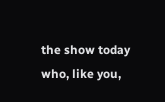the show today who, like you,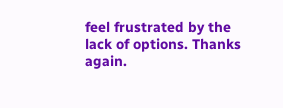feel frustrated by the lack of options. Thanks again.